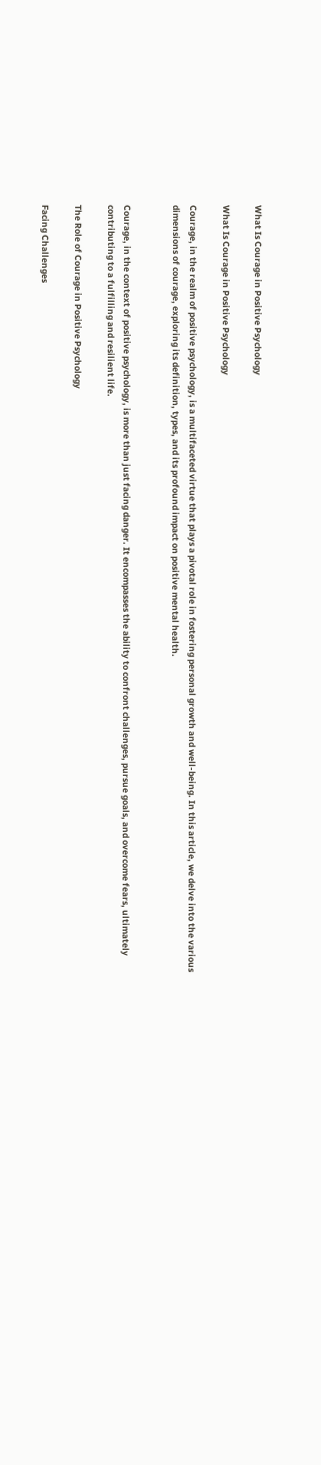What Is Courage in Positive Psychology

What Is Courage in Positive Psychology

Courage, in the realm of positive psychology, is a multifaceted virtue that plays a pivotal role in fostering personal growth and well-being. In this article, we delve into the various dimensions of courage, exploring its definition, types, and its profound impact on positive mental health.


Courage, in the context of positive psychology, is more than just facing danger. It encompasses the ability to confront challenges, pursue goals, and overcome fears, ultimately contributing to a fulfilling and resilient life.

The Role of Courage in Positive Psychology

Facing Challenges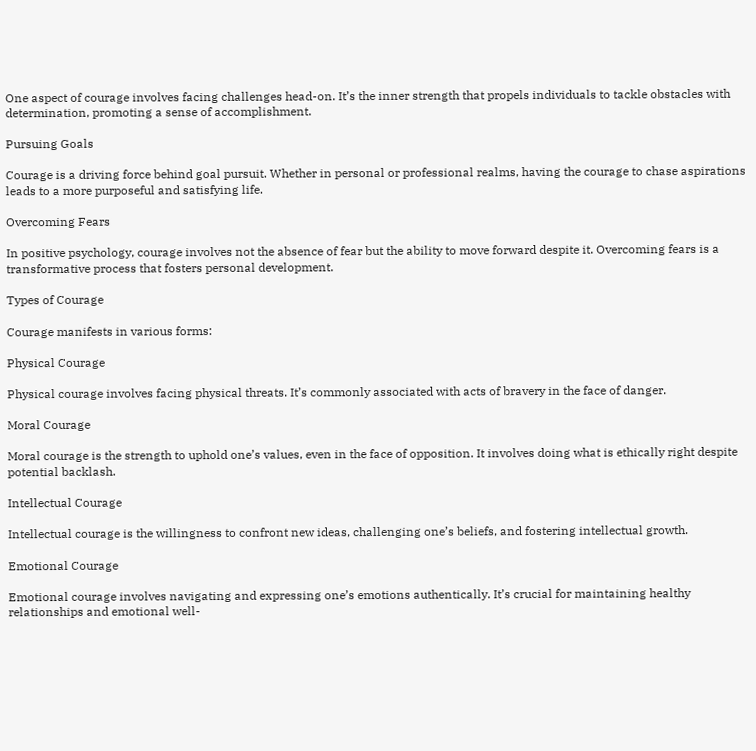One aspect of courage involves facing challenges head-on. It’s the inner strength that propels individuals to tackle obstacles with determination, promoting a sense of accomplishment.

Pursuing Goals

Courage is a driving force behind goal pursuit. Whether in personal or professional realms, having the courage to chase aspirations leads to a more purposeful and satisfying life.

Overcoming Fears

In positive psychology, courage involves not the absence of fear but the ability to move forward despite it. Overcoming fears is a transformative process that fosters personal development.

Types of Courage

Courage manifests in various forms:

Physical Courage

Physical courage involves facing physical threats. It’s commonly associated with acts of bravery in the face of danger.

Moral Courage

Moral courage is the strength to uphold one’s values, even in the face of opposition. It involves doing what is ethically right despite potential backlash.

Intellectual Courage

Intellectual courage is the willingness to confront new ideas, challenging one’s beliefs, and fostering intellectual growth.

Emotional Courage

Emotional courage involves navigating and expressing one’s emotions authentically. It’s crucial for maintaining healthy relationships and emotional well-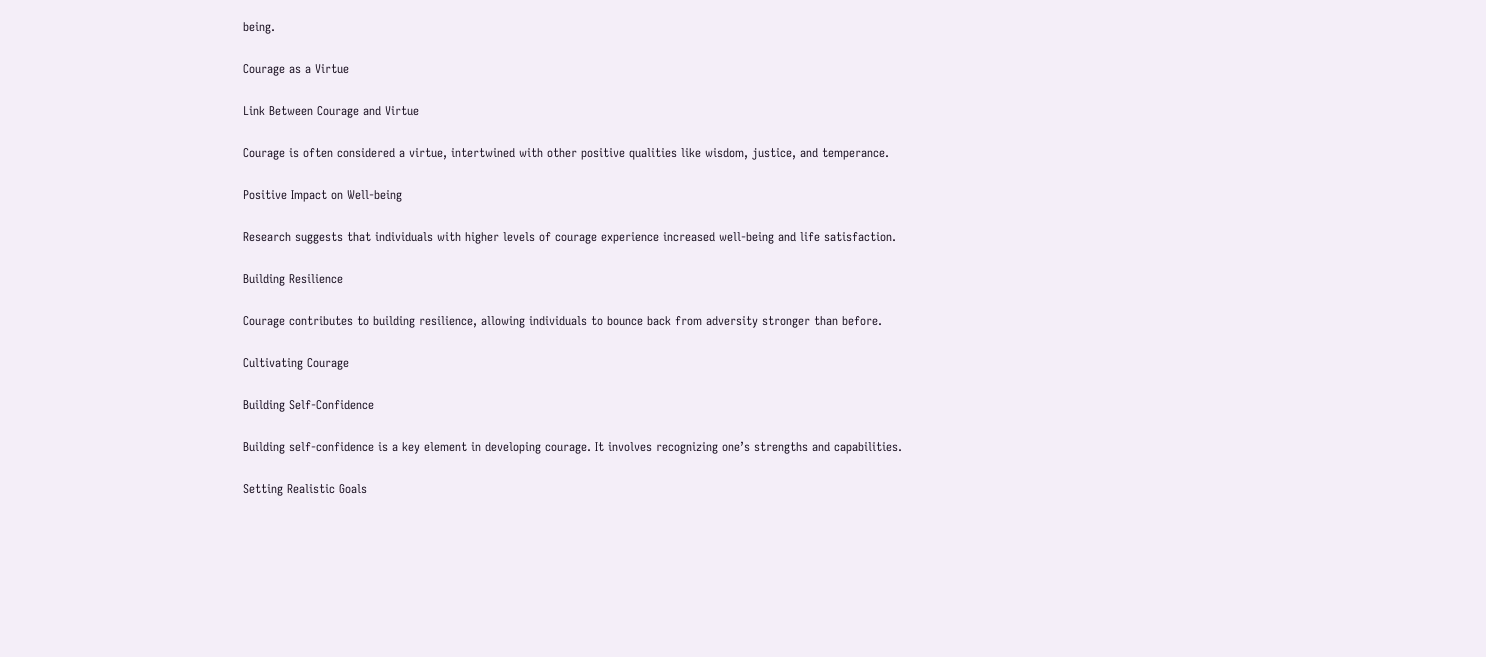being.

Courage as a Virtue

Link Between Courage and Virtue

Courage is often considered a virtue, intertwined with other positive qualities like wisdom, justice, and temperance.

Positive Impact on Well-being

Research suggests that individuals with higher levels of courage experience increased well-being and life satisfaction.

Building Resilience

Courage contributes to building resilience, allowing individuals to bounce back from adversity stronger than before.

Cultivating Courage

Building Self-Confidence

Building self-confidence is a key element in developing courage. It involves recognizing one’s strengths and capabilities.

Setting Realistic Goals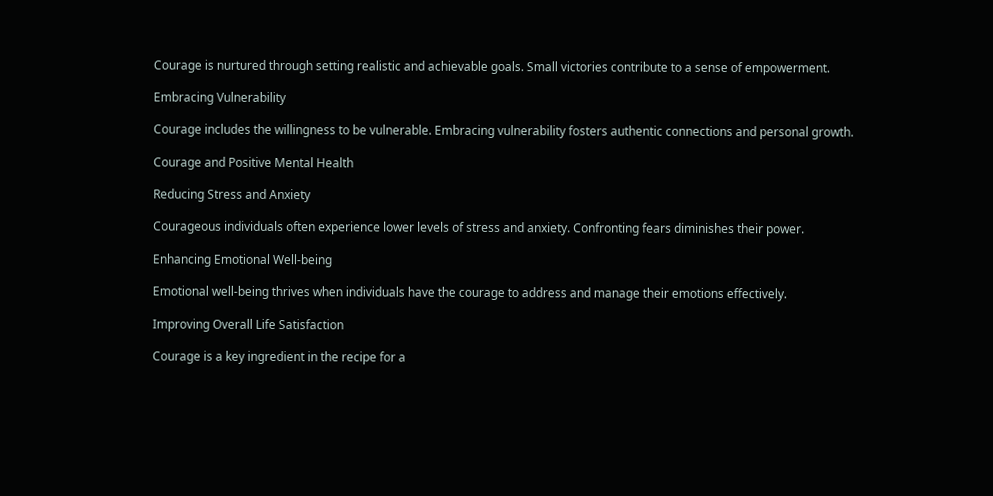Courage is nurtured through setting realistic and achievable goals. Small victories contribute to a sense of empowerment.

Embracing Vulnerability

Courage includes the willingness to be vulnerable. Embracing vulnerability fosters authentic connections and personal growth.

Courage and Positive Mental Health

Reducing Stress and Anxiety

Courageous individuals often experience lower levels of stress and anxiety. Confronting fears diminishes their power.

Enhancing Emotional Well-being

Emotional well-being thrives when individuals have the courage to address and manage their emotions effectively.

Improving Overall Life Satisfaction

Courage is a key ingredient in the recipe for a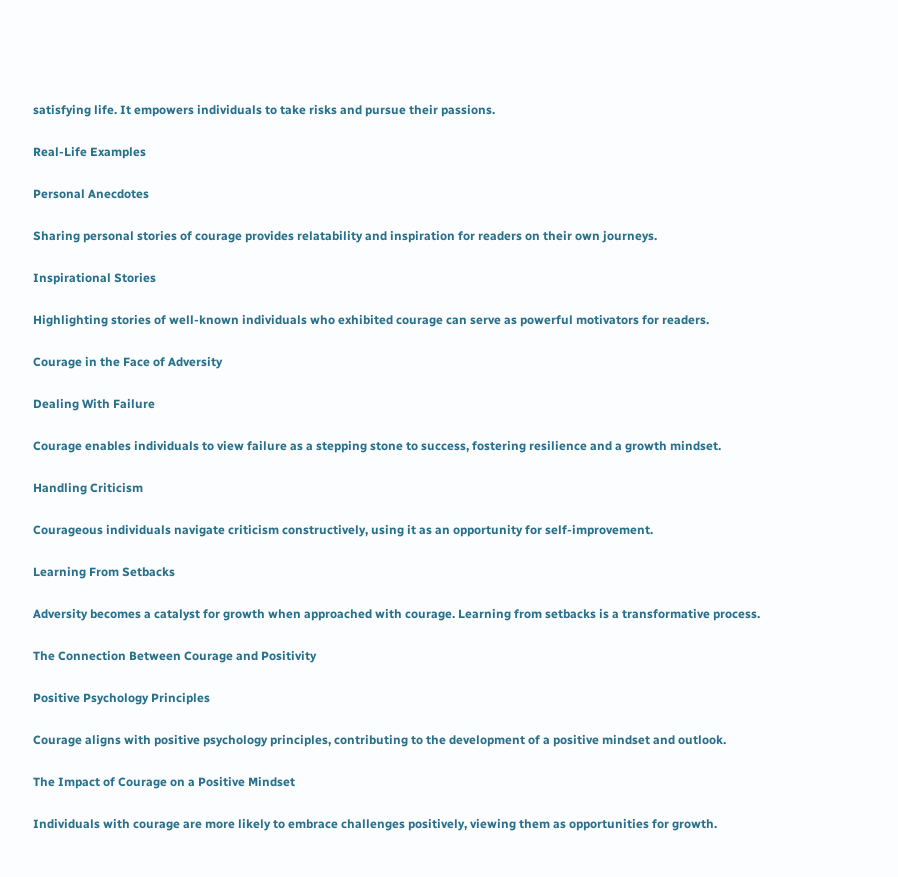satisfying life. It empowers individuals to take risks and pursue their passions.

Real-Life Examples

Personal Anecdotes

Sharing personal stories of courage provides relatability and inspiration for readers on their own journeys.

Inspirational Stories

Highlighting stories of well-known individuals who exhibited courage can serve as powerful motivators for readers.

Courage in the Face of Adversity

Dealing With Failure

Courage enables individuals to view failure as a stepping stone to success, fostering resilience and a growth mindset.

Handling Criticism

Courageous individuals navigate criticism constructively, using it as an opportunity for self-improvement.

Learning From Setbacks

Adversity becomes a catalyst for growth when approached with courage. Learning from setbacks is a transformative process.

The Connection Between Courage and Positivity

Positive Psychology Principles

Courage aligns with positive psychology principles, contributing to the development of a positive mindset and outlook.

The Impact of Courage on a Positive Mindset

Individuals with courage are more likely to embrace challenges positively, viewing them as opportunities for growth.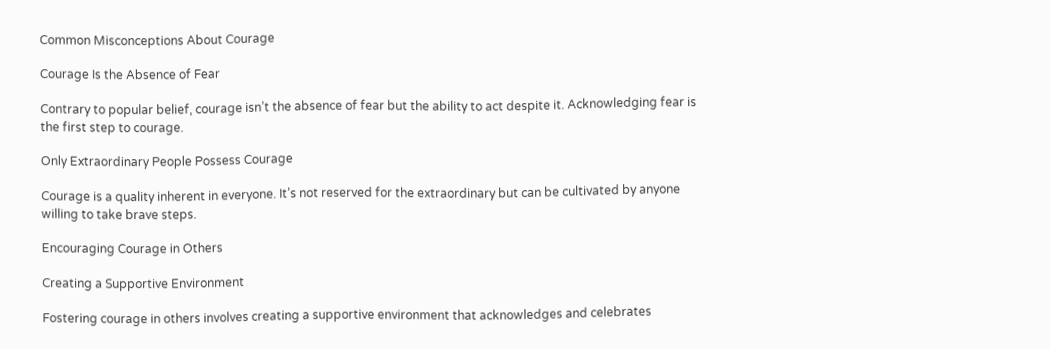Common Misconceptions About Courage

Courage Is the Absence of Fear

Contrary to popular belief, courage isn’t the absence of fear but the ability to act despite it. Acknowledging fear is the first step to courage.

Only Extraordinary People Possess Courage

Courage is a quality inherent in everyone. It’s not reserved for the extraordinary but can be cultivated by anyone willing to take brave steps.

Encouraging Courage in Others

Creating a Supportive Environment

Fostering courage in others involves creating a supportive environment that acknowledges and celebrates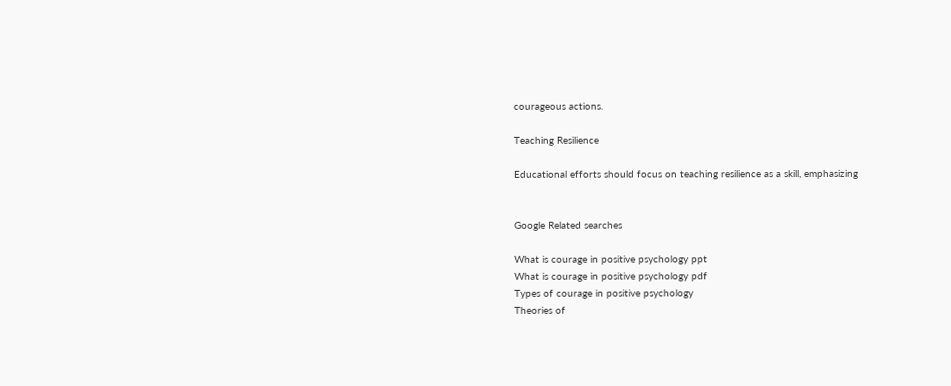courageous actions.

Teaching Resilience

Educational efforts should focus on teaching resilience as a skill, emphasizing


Google Related searches

What is courage in positive psychology ppt
What is courage in positive psychology pdf
Types of courage in positive psychology
Theories of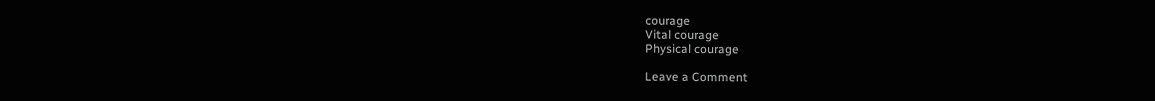courage
Vital courage
Physical courage

Leave a Comment